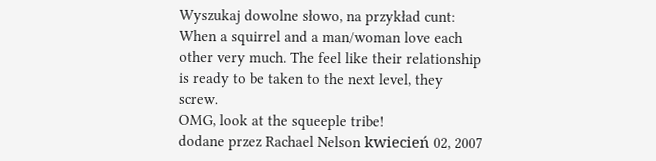Wyszukaj dowolne słowo, na przykład cunt:
When a squirrel and a man/woman love each other very much. The feel like their relationship is ready to be taken to the next level, they screw.
OMG, look at the squeeple tribe!
dodane przez Rachael Nelson kwiecień 02, 2007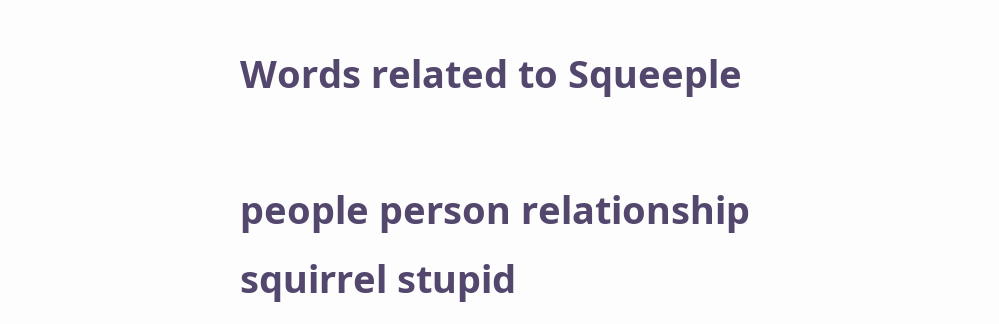Words related to Squeeple

people person relationship squirrel stupid